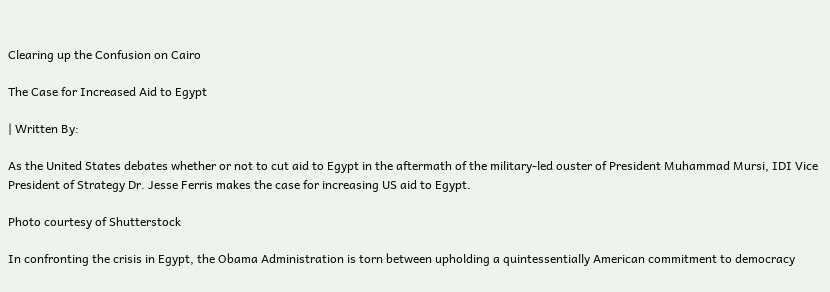Clearing up the Confusion on Cairo

The Case for Increased Aid to Egypt

| Written By:

As the United States debates whether or not to cut aid to Egypt in the aftermath of the military-led ouster of President Muhammad Mursi, IDI Vice President of Strategy Dr. Jesse Ferris makes the case for increasing US aid to Egypt.

Photo courtesy of Shutterstock

In confronting the crisis in Egypt, the Obama Administration is torn between upholding a quintessentially American commitment to democracy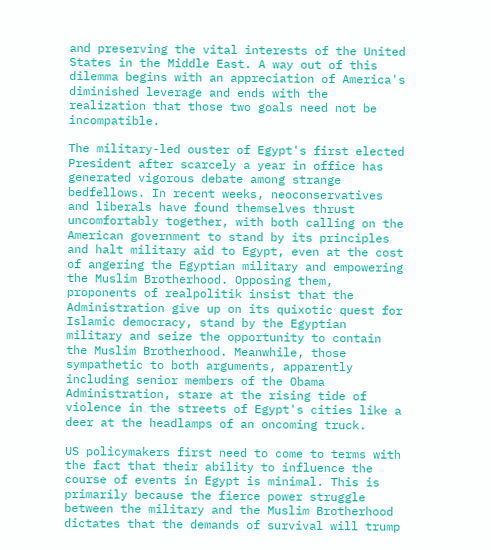and preserving the vital interests of the United States in the Middle East. A way out of this dilemma begins with an appreciation of America's diminished leverage and ends with the realization that those two goals need not be incompatible.

The military-led ouster of Egypt's first elected President after scarcely a year in office has generated vigorous debate among strange bedfellows. In recent weeks, neoconservatives and liberals have found themselves thrust uncomfortably together, with both calling on the American government to stand by its principles and halt military aid to Egypt, even at the cost of angering the Egyptian military and empowering the Muslim Brotherhood. Opposing them, proponents of realpolitik insist that the Administration give up on its quixotic quest for Islamic democracy, stand by the Egyptian military and seize the opportunity to contain the Muslim Brotherhood. Meanwhile, those sympathetic to both arguments, apparently including senior members of the Obama Administration, stare at the rising tide of violence in the streets of Egypt's cities like a deer at the headlamps of an oncoming truck.

US policymakers first need to come to terms with the fact that their ability to influence the course of events in Egypt is minimal. This is primarily because the fierce power struggle between the military and the Muslim Brotherhood dictates that the demands of survival will trump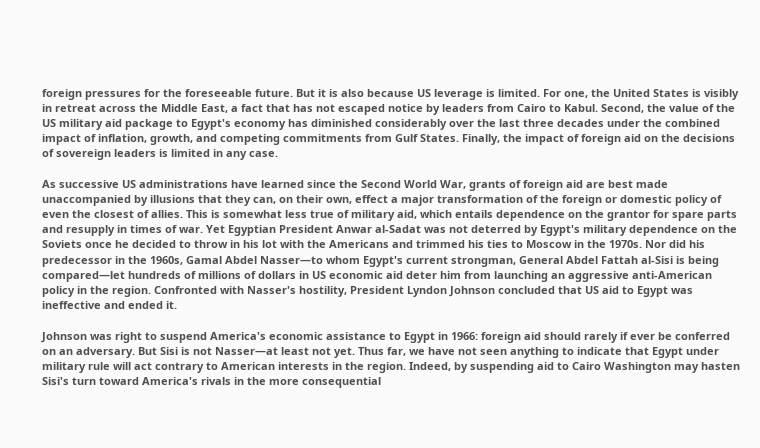foreign pressures for the foreseeable future. But it is also because US leverage is limited. For one, the United States is visibly in retreat across the Middle East, a fact that has not escaped notice by leaders from Cairo to Kabul. Second, the value of the US military aid package to Egypt's economy has diminished considerably over the last three decades under the combined impact of inflation, growth, and competing commitments from Gulf States. Finally, the impact of foreign aid on the decisions of sovereign leaders is limited in any case.

As successive US administrations have learned since the Second World War, grants of foreign aid are best made unaccompanied by illusions that they can, on their own, effect a major transformation of the foreign or domestic policy of even the closest of allies. This is somewhat less true of military aid, which entails dependence on the grantor for spare parts and resupply in times of war. Yet Egyptian President Anwar al-Sadat was not deterred by Egypt's military dependence on the Soviets once he decided to throw in his lot with the Americans and trimmed his ties to Moscow in the 1970s. Nor did his predecessor in the 1960s, Gamal Abdel Nasser—to whom Egypt's current strongman, General Abdel Fattah al-Sisi is being compared—let hundreds of millions of dollars in US economic aid deter him from launching an aggressive anti-American policy in the region. Confronted with Nasser's hostility, President Lyndon Johnson concluded that US aid to Egypt was ineffective and ended it.

Johnson was right to suspend America's economic assistance to Egypt in 1966: foreign aid should rarely if ever be conferred on an adversary. But Sisi is not Nasser—at least not yet. Thus far, we have not seen anything to indicate that Egypt under military rule will act contrary to American interests in the region. Indeed, by suspending aid to Cairo Washington may hasten Sisi's turn toward America's rivals in the more consequential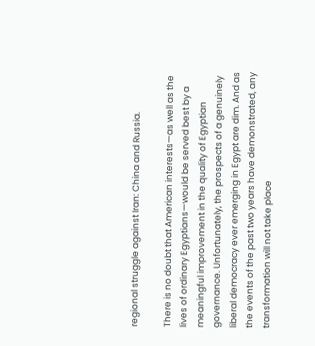regional struggle against Iran: China and Russia.

There is no doubt that American interests—as well as the lives of ordinary Egyptians—would be served best by a meaningful improvement in the quality of Egyptian governance. Unfortunately, the prospects of a genuinely liberal democracy ever emerging in Egypt are dim. And as the events of the past two years have demonstrated, any transformation will not take place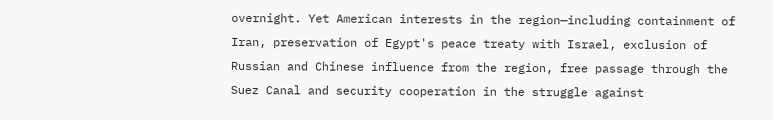overnight. Yet American interests in the region—including containment of Iran, preservation of Egypt's peace treaty with Israel, exclusion of Russian and Chinese influence from the region, free passage through the Suez Canal and security cooperation in the struggle against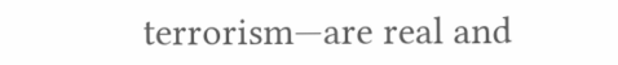terrorism—are real and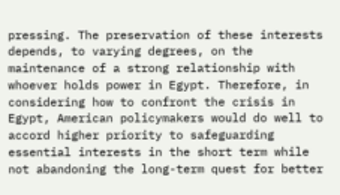pressing. The preservation of these interests depends, to varying degrees, on the maintenance of a strong relationship with whoever holds power in Egypt. Therefore, in considering how to confront the crisis in Egypt, American policymakers would do well to accord higher priority to safeguarding essential interests in the short term while not abandoning the long-term quest for better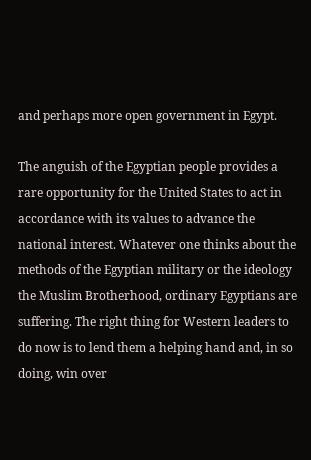and perhaps more open government in Egypt.

The anguish of the Egyptian people provides a rare opportunity for the United States to act in accordance with its values to advance the national interest. Whatever one thinks about the methods of the Egyptian military or the ideology the Muslim Brotherhood, ordinary Egyptians are suffering. The right thing for Western leaders to do now is to lend them a helping hand and, in so doing, win over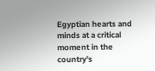Egyptian hearts and minds at a critical moment in the country's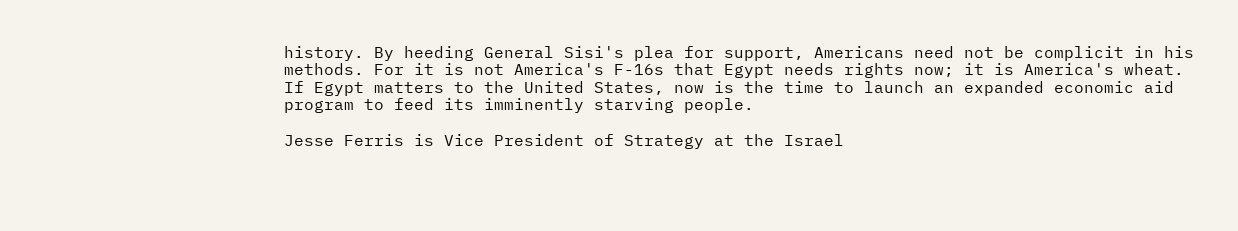history. By heeding General Sisi's plea for support, Americans need not be complicit in his methods. For it is not America's F-16s that Egypt needs rights now; it is America's wheat. If Egypt matters to the United States, now is the time to launch an expanded economic aid program to feed its imminently starving people.

Jesse Ferris is Vice President of Strategy at the Israel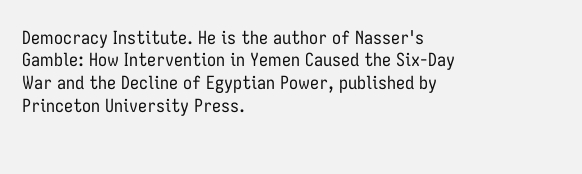Democracy Institute. He is the author of Nasser's Gamble: How Intervention in Yemen Caused the Six-Day War and the Decline of Egyptian Power, published by Princeton University Press.